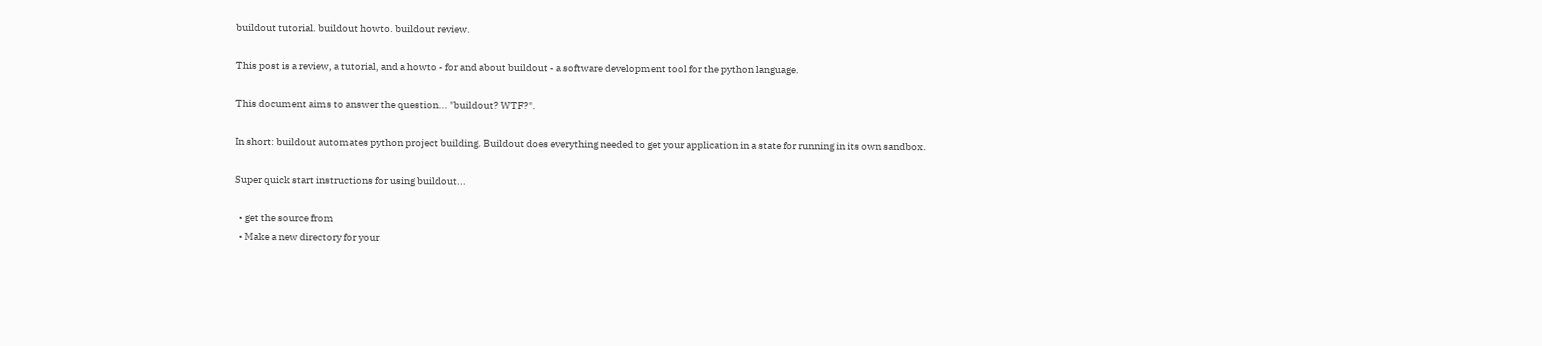buildout tutorial. buildout howto. buildout review.

This post is a review, a tutorial, and a howto - for and about buildout - a software development tool for the python language.

This document aims to answer the question... "buildout? WTF?".

In short: buildout automates python project building. Buildout does everything needed to get your application in a state for running in its own sandbox.

Super quick start instructions for using buildout...

  • get the source from
  • Make a new directory for your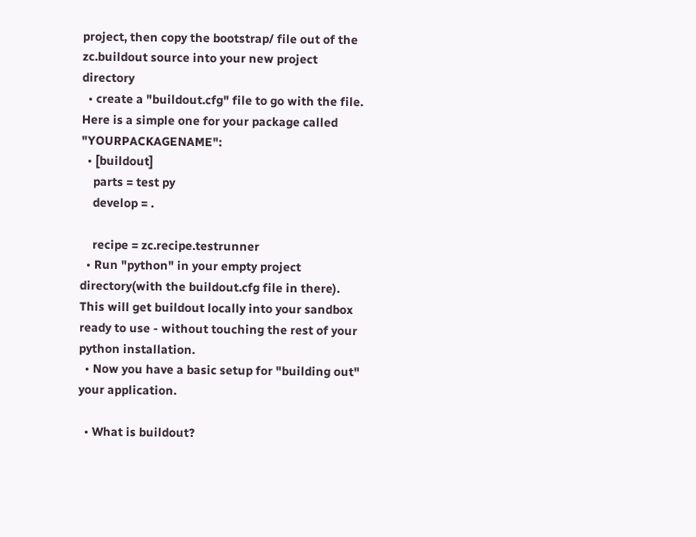project, then copy the bootstrap/ file out of the zc.buildout source into your new project directory
  • create a "buildout.cfg" file to go with the file. Here is a simple one for your package called "YOURPACKAGENAME":
  • [buildout]
    parts = test py
    develop = .

    recipe = zc.recipe.testrunner
  • Run "python" in your empty project directory(with the buildout.cfg file in there).  This will get buildout locally into your sandbox ready to use - without touching the rest of your python installation.
  • Now you have a basic setup for "building out" your application.

  • What is buildout?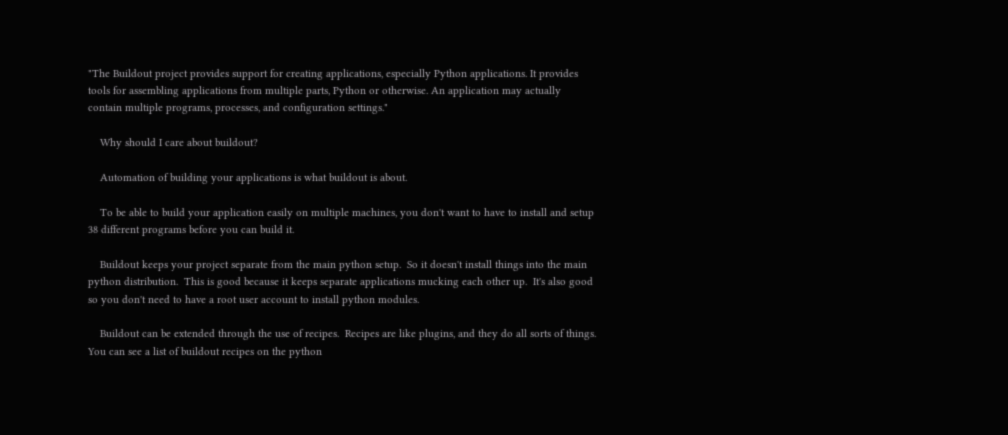"The Buildout project provides support for creating applications, especially Python applications. It provides tools for assembling applications from multiple parts, Python or otherwise. An application may actually contain multiple programs, processes, and configuration settings."

    Why should I care about buildout?

    Automation of building your applications is what buildout is about.

    To be able to build your application easily on multiple machines, you don't want to have to install and setup 38 different programs before you can build it.

    Buildout keeps your project separate from the main python setup.  So it doesn't install things into the main python distribution.  This is good because it keeps separate applications mucking each other up.  It's also good so you don't need to have a root user account to install python modules.

    Buildout can be extended through the use of recipes.  Recipes are like plugins, and they do all sorts of things.  You can see a list of buildout recipes on the python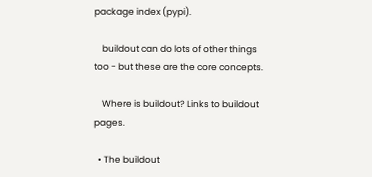package index (pypi).

    buildout can do lots of other things too - but these are the core concepts.

    Where is buildout? Links to buildout pages.

  • The buildout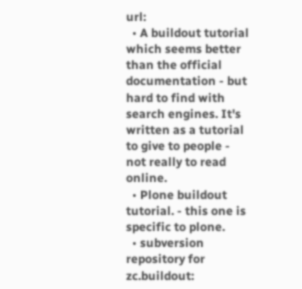url:
  • A buildout tutorial which seems better than the official documentation - but hard to find with search engines. It's written as a tutorial to give to people - not really to read online.
  • Plone buildout tutorial. - this one is specific to plone.
  • subversion repository for zc.buildout: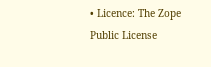• Licence: The Zope Public License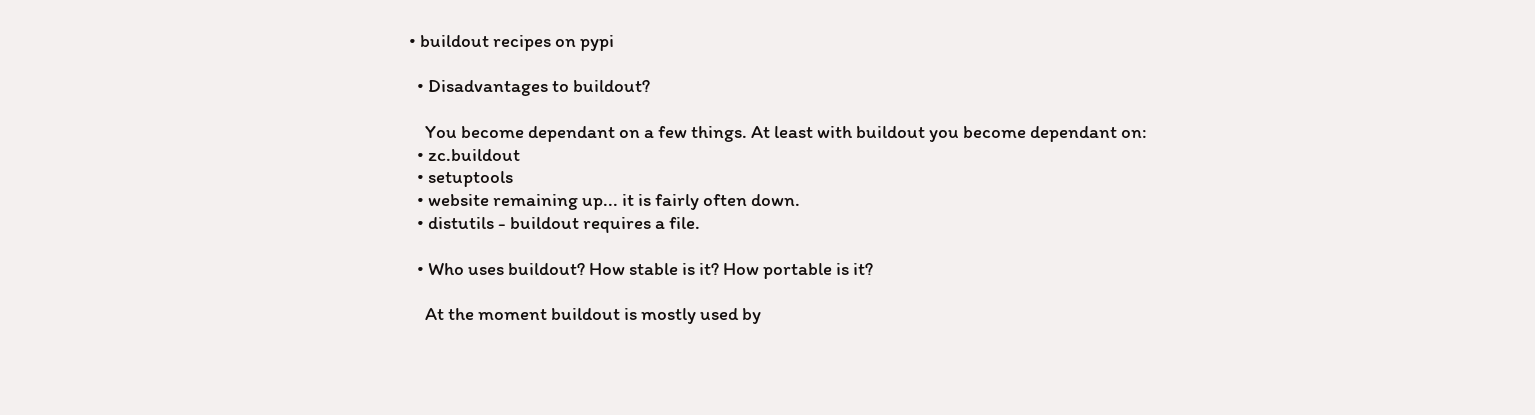• buildout recipes on pypi

  • Disadvantages to buildout?

    You become dependant on a few things. At least with buildout you become dependant on:
  • zc.buildout
  • setuptools
  • website remaining up... it is fairly often down.
  • distutils - buildout requires a file.

  • Who uses buildout? How stable is it? How portable is it?

    At the moment buildout is mostly used by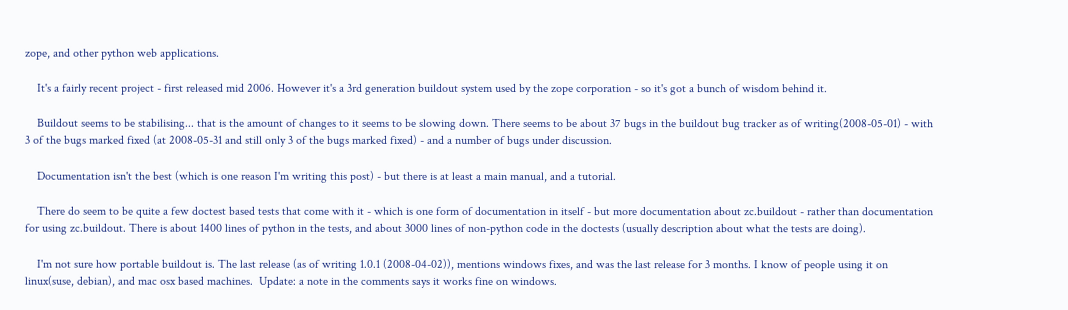zope, and other python web applications.

    It's a fairly recent project - first released mid 2006. However it's a 3rd generation buildout system used by the zope corporation - so it's got a bunch of wisdom behind it.

    Buildout seems to be stabilising... that is the amount of changes to it seems to be slowing down. There seems to be about 37 bugs in the buildout bug tracker as of writing(2008-05-01) - with 3 of the bugs marked fixed (at 2008-05-31 and still only 3 of the bugs marked fixed) - and a number of bugs under discussion.

    Documentation isn't the best (which is one reason I'm writing this post) - but there is at least a main manual, and a tutorial.

    There do seem to be quite a few doctest based tests that come with it - which is one form of documentation in itself - but more documentation about zc.buildout - rather than documentation for using zc.buildout. There is about 1400 lines of python in the tests, and about 3000 lines of non-python code in the doctests (usually description about what the tests are doing).

    I'm not sure how portable buildout is. The last release (as of writing 1.0.1 (2008-04-02)), mentions windows fixes, and was the last release for 3 months. I know of people using it on linux(suse, debian), and mac osx based machines.  Update: a note in the comments says it works fine on windows.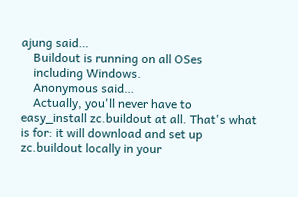ajung said…
    Buildout is running on all OSes
    including Windows.
    Anonymous said…
    Actually, you'll never have to easy_install zc.buildout at all. That's what is for: it will download and set up zc.buildout locally in your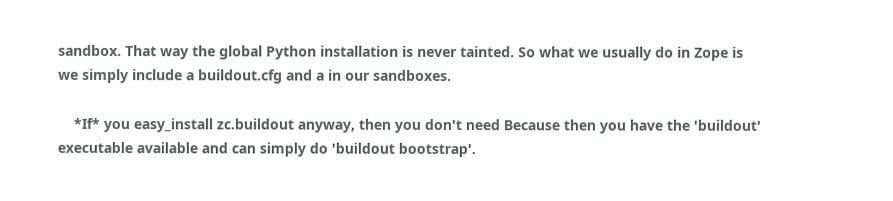sandbox. That way the global Python installation is never tainted. So what we usually do in Zope is we simply include a buildout.cfg and a in our sandboxes.

    *If* you easy_install zc.buildout anyway, then you don't need Because then you have the 'buildout' executable available and can simply do 'buildout bootstrap'.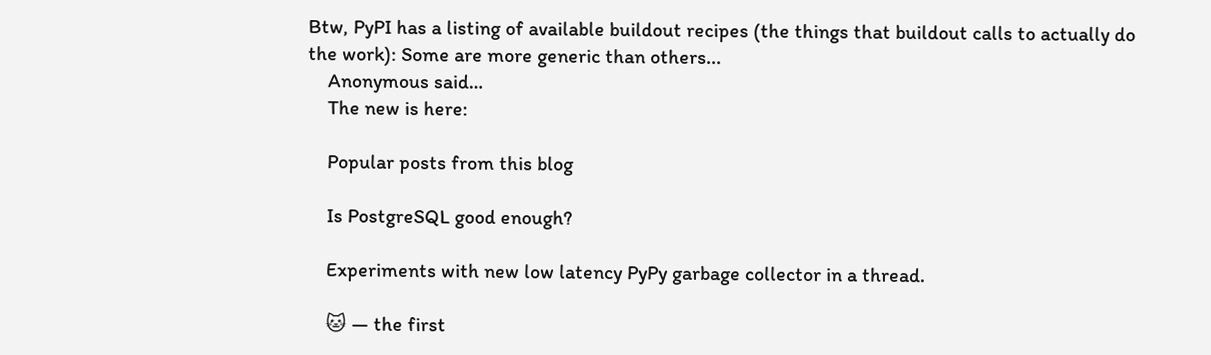Btw, PyPI has a listing of available buildout recipes (the things that buildout calls to actually do the work): Some are more generic than others...
    Anonymous said…
    The new is here:

    Popular posts from this blog

    Is PostgreSQL good enough?

    Experiments with new low latency PyPy garbage collector in a thread.

    🐱 — the first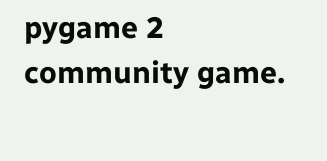pygame 2 community game.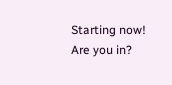Starting now! Are you in?